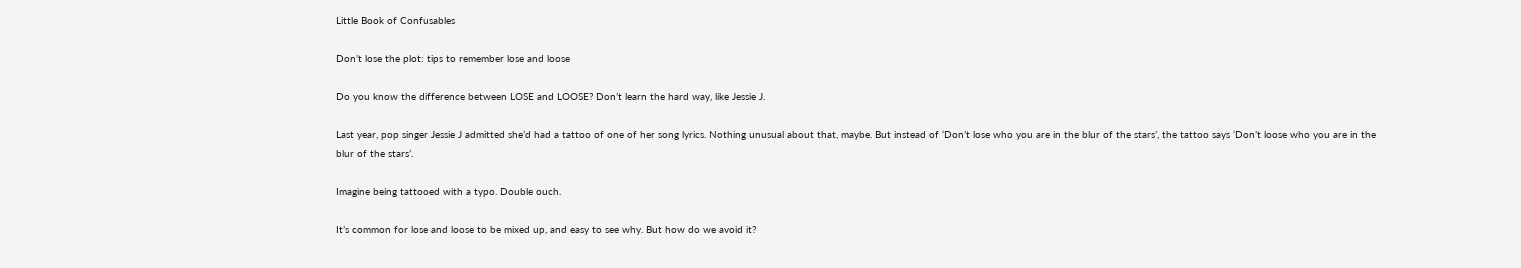Little Book of Confusables

Don’t lose the plot: tips to remember lose and loose

Do you know the difference between LOSE and LOOSE? Don’t learn the hard way, like Jessie J.

Last year, pop singer Jessie J admitted she’d had a tattoo of one of her song lyrics. Nothing unusual about that, maybe. But instead of ‘Don’t lose who you are in the blur of the stars’, the tattoo says ‘Don’t loose who you are in the blur of the stars’.

Imagine being tattooed with a typo. Double ouch.

It’s common for lose and loose to be mixed up, and easy to see why. But how do we avoid it?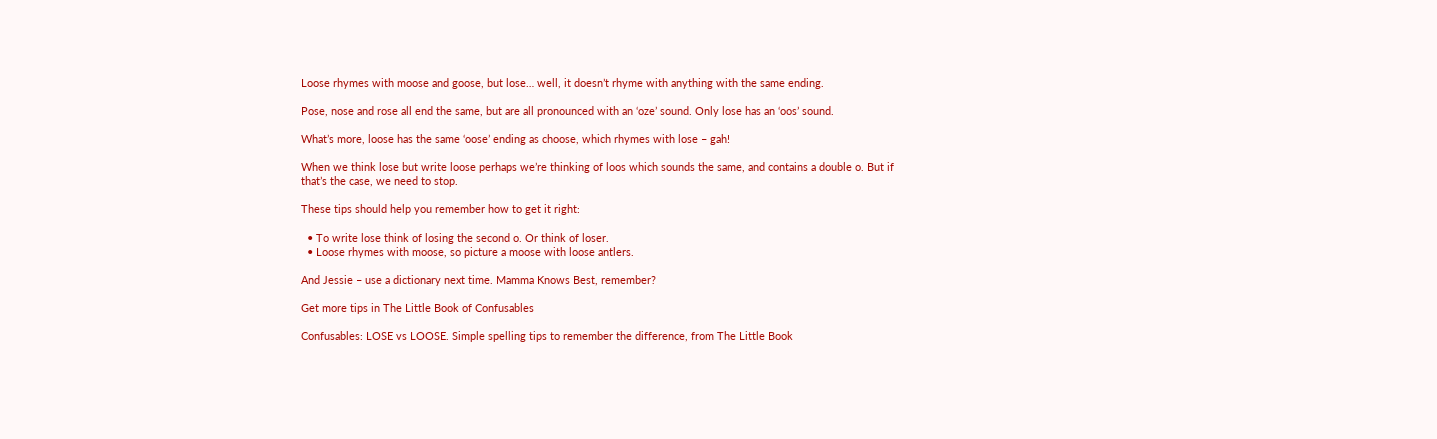Loose rhymes with moose and goose, but lose… well, it doesn’t rhyme with anything with the same ending.

Pose, nose and rose all end the same, but are all pronounced with an ‘oze’ sound. Only lose has an ‘oos’ sound.

What’s more, loose has the same ‘oose’ ending as choose, which rhymes with lose – gah!

When we think lose but write loose perhaps we’re thinking of loos which sounds the same, and contains a double o. But if that’s the case, we need to stop.

These tips should help you remember how to get it right:

  • To write lose think of losing the second o. Or think of loser.
  • Loose rhymes with moose, so picture a moose with loose antlers.

And Jessie – use a dictionary next time. Mamma Knows Best, remember?

Get more tips in The Little Book of Confusables

Confusables: LOSE vs LOOSE. Simple spelling tips to remember the difference, from The Little Book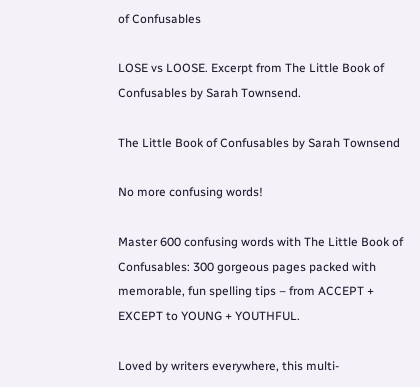of Confusables

LOSE vs LOOSE. Excerpt from The Little Book of Confusables by Sarah Townsend.

The Little Book of Confusables by Sarah Townsend

No more confusing words!

Master 600 confusing words with The Little Book of Confusables: 300 gorgeous pages packed with memorable, fun spelling tips – from ACCEPT + EXCEPT to YOUNG + YOUTHFUL.

Loved by writers everywhere, this multi-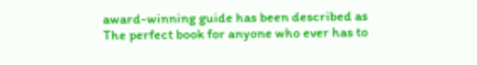award-winning guide has been described as The perfect book for anyone who ever has to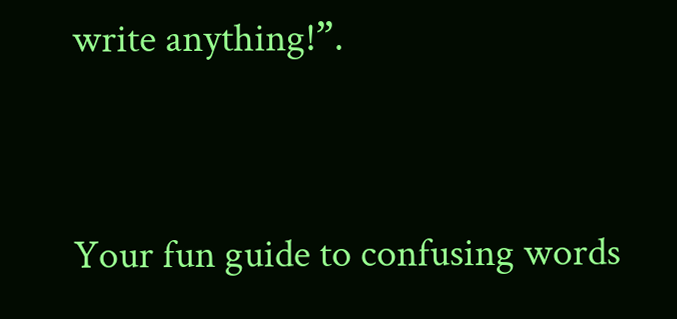write anything!”.


Your fun guide to confusing words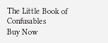The Little Book of Confusables
Buy Now